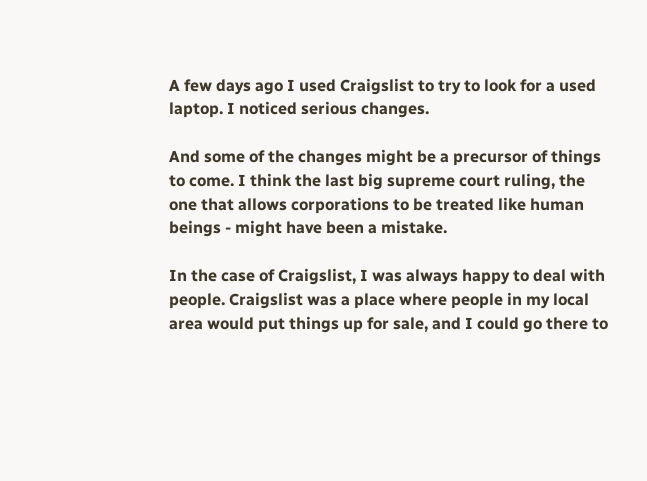A few days ago I used Craigslist to try to look for a used laptop. I noticed serious changes.

And some of the changes might be a precursor of things to come. I think the last big supreme court ruling, the one that allows corporations to be treated like human beings - might have been a mistake.

In the case of Craigslist, I was always happy to deal with people. Craigslist was a place where people in my local area would put things up for sale, and I could go there to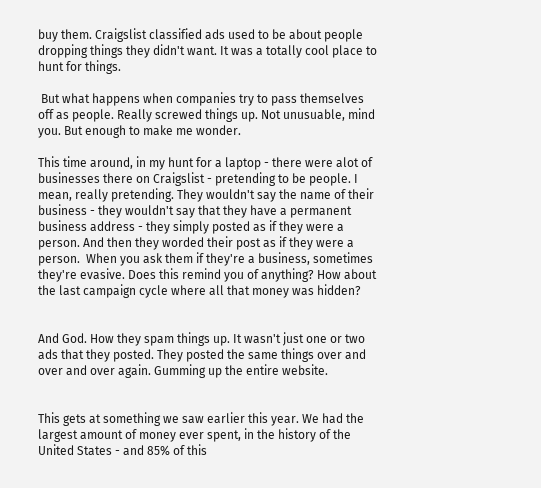buy them. Craigslist classified ads used to be about people dropping things they didn't want. It was a totally cool place to hunt for things.

 But what happens when companies try to pass themselves off as people. Really screwed things up. Not unusuable, mind you. But enough to make me wonder.

This time around, in my hunt for a laptop - there were alot of businesses there on Craigslist - pretending to be people. I mean, really pretending. They wouldn't say the name of their business - they wouldn't say that they have a permanent business address - they simply posted as if they were a person. And then they worded their post as if they were a person.  When you ask them if they're a business, sometimes they're evasive. Does this remind you of anything? How about the last campaign cycle where all that money was hidden?


And God. How they spam things up. It wasn't just one or two ads that they posted. They posted the same things over and over and over again. Gumming up the entire website.


This gets at something we saw earlier this year. We had the largest amount of money ever spent, in the history of the United States - and 85% of this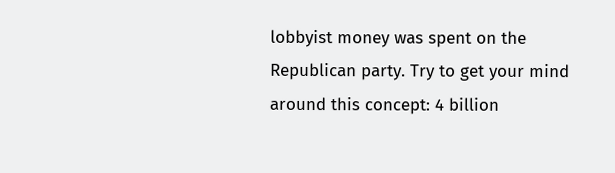lobbyist money was spent on the Republican party. Try to get your mind around this concept: 4 billion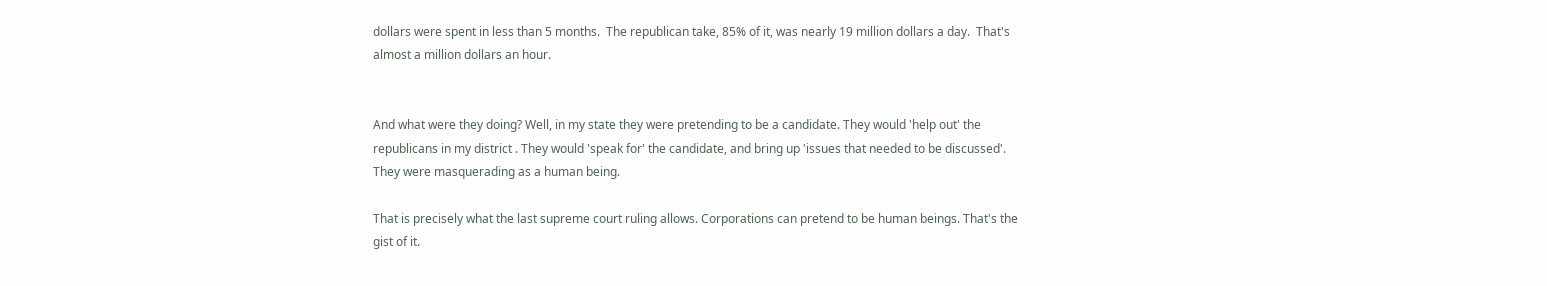dollars were spent in less than 5 months.  The republican take, 85% of it, was nearly 19 million dollars a day.  That's almost a million dollars an hour.


And what were they doing? Well, in my state they were pretending to be a candidate. They would 'help out' the republicans in my district . They would 'speak for' the candidate, and bring up 'issues that needed to be discussed'. They were masquerading as a human being.

That is precisely what the last supreme court ruling allows. Corporations can pretend to be human beings. That's the gist of it.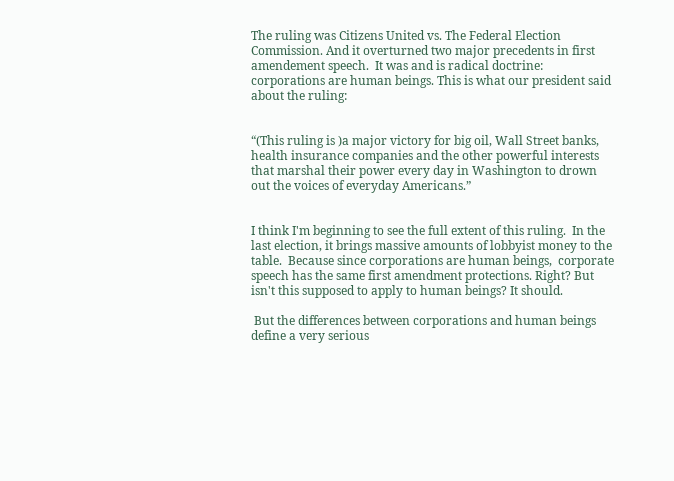The ruling was Citizens United vs. The Federal Election Commission. And it overturned two major precedents in first amendement speech.  It was and is radical doctrine: corporations are human beings. This is what our president said about the ruling:


“(This ruling is )a major victory for big oil, Wall Street banks, health insurance companies and the other powerful interests that marshal their power every day in Washington to drown out the voices of everyday Americans.”


I think I'm beginning to see the full extent of this ruling.  In the last election, it brings massive amounts of lobbyist money to the table.  Because since corporations are human beings,  corporate speech has the same first amendment protections. Right? But isn't this supposed to apply to human beings? It should.

 But the differences between corporations and human beings define a very serious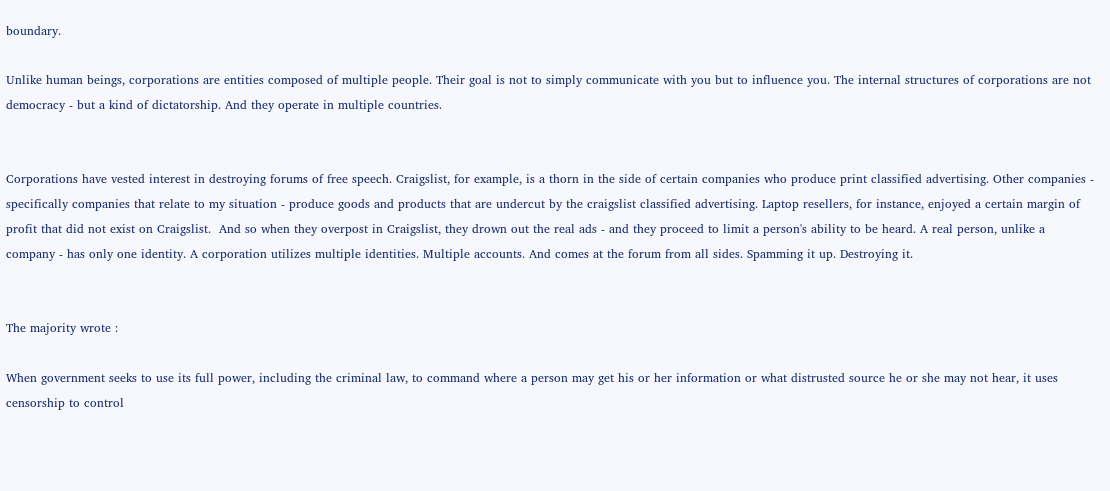boundary.

Unlike human beings, corporations are entities composed of multiple people. Their goal is not to simply communicate with you but to influence you. The internal structures of corporations are not democracy - but a kind of dictatorship. And they operate in multiple countries.


Corporations have vested interest in destroying forums of free speech. Craigslist, for example, is a thorn in the side of certain companies who produce print classified advertising. Other companies - specifically companies that relate to my situation - produce goods and products that are undercut by the craigslist classified advertising. Laptop resellers, for instance, enjoyed a certain margin of profit that did not exist on Craigslist.  And so when they overpost in Craigslist, they drown out the real ads - and they proceed to limit a person's ability to be heard. A real person, unlike a company - has only one identity. A corporation utilizes multiple identities. Multiple accounts. And comes at the forum from all sides. Spamming it up. Destroying it.


The majority wrote :

When government seeks to use its full power, including the criminal law, to command where a person may get his or her information or what distrusted source he or she may not hear, it uses censorship to control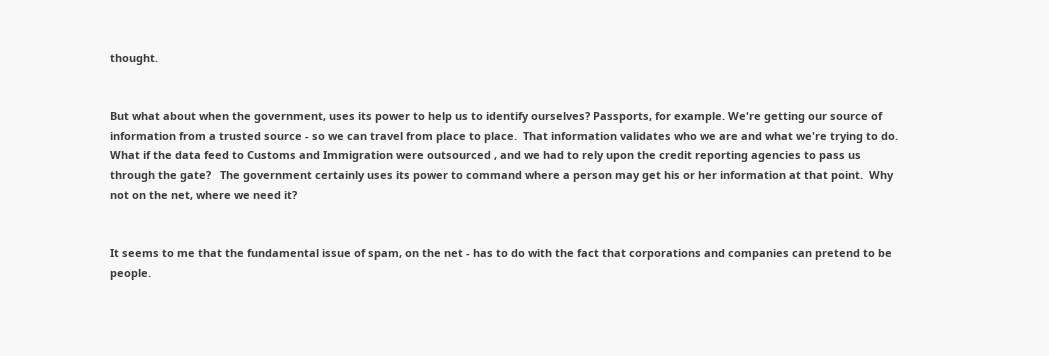thought.


But what about when the government, uses its power to help us to identify ourselves? Passports, for example. We're getting our source of information from a trusted source - so we can travel from place to place.  That information validates who we are and what we're trying to do.  What if the data feed to Customs and Immigration were outsourced , and we had to rely upon the credit reporting agencies to pass us through the gate?   The government certainly uses its power to command where a person may get his or her information at that point.  Why not on the net, where we need it?


It seems to me that the fundamental issue of spam, on the net - has to do with the fact that corporations and companies can pretend to be people.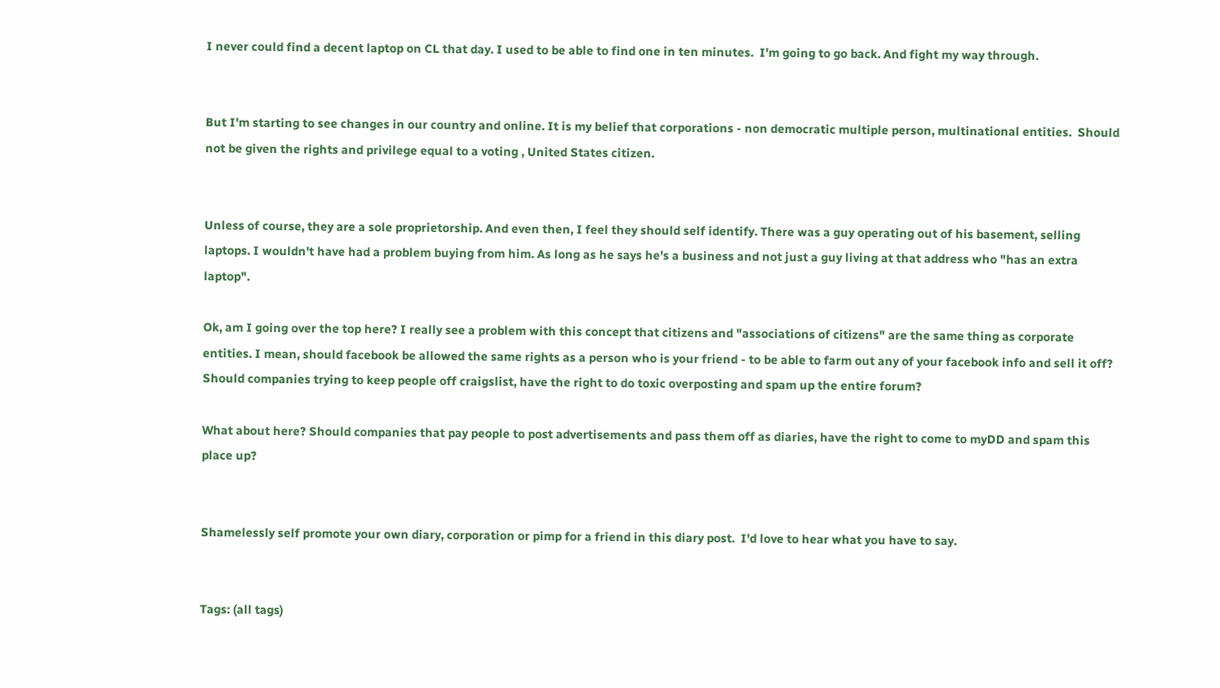I never could find a decent laptop on CL that day. I used to be able to find one in ten minutes.  I'm going to go back. And fight my way through.


But I'm starting to see changes in our country and online. It is my belief that corporations - non democratic multiple person, multinational entities.  Should not be given the rights and privilege equal to a voting , United States citizen.


Unless of course, they are a sole proprietorship. And even then, I feel they should self identify. There was a guy operating out of his basement, selling laptops. I wouldn't have had a problem buying from him. As long as he says he's a business and not just a guy living at that address who "has an extra laptop".

Ok, am I going over the top here? I really see a problem with this concept that citizens and "associations of citizens" are the same thing as corporate entities. I mean, should facebook be allowed the same rights as a person who is your friend - to be able to farm out any of your facebook info and sell it off? Should companies trying to keep people off craigslist, have the right to do toxic overposting and spam up the entire forum?

What about here? Should companies that pay people to post advertisements and pass them off as diaries, have the right to come to myDD and spam this place up?


Shamelessly self promote your own diary, corporation or pimp for a friend in this diary post.  I'd love to hear what you have to say.


Tags: (all tags)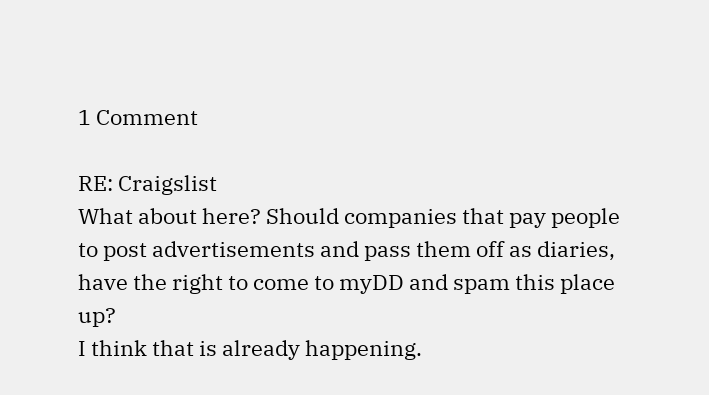1 Comment

RE: Craigslist
What about here? Should companies that pay people to post advertisements and pass them off as diaries, have the right to come to myDD and spam this place up?
I think that is already happening.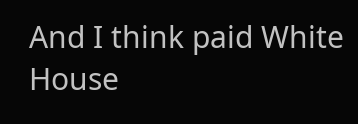And I think paid White House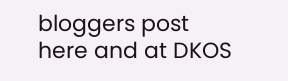bloggers post here and at DKOS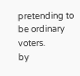pretending to be ordinary voters.
by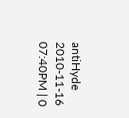antiHyde 2010-11-16 07:40PM | 0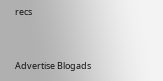recs


Advertise Blogads